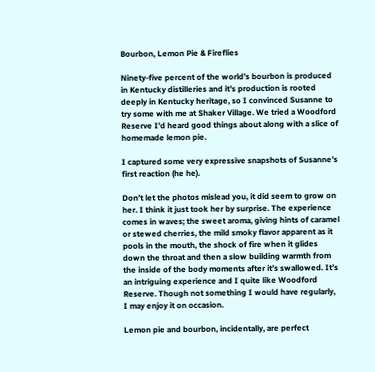Bourbon, Lemon Pie & Fireflies

Ninety-five percent of the world’s bourbon is produced in Kentucky distilleries and it’s production is rooted deeply in Kentucky heritage, so I convinced Susanne to try some with me at Shaker Village. We tried a Woodford Reserve I’d heard good things about along with a slice of homemade lemon pie.

I captured some very expressive snapshots of Susanne’s first reaction (he he).

Don’t let the photos mislead you, it did seem to grow on her. I think it just took her by surprise. The experience comes in waves; the sweet aroma, giving hints of caramel or stewed cherries, the mild smoky flavor apparent as it pools in the mouth, the shock of fire when it glides down the throat and then a slow building warmth from the inside of the body moments after it’s swallowed. It’s an intriguing experience and I quite like Woodford Reserve. Though not something I would have regularly, I may enjoy it on occasion.

Lemon pie and bourbon, incidentally, are perfect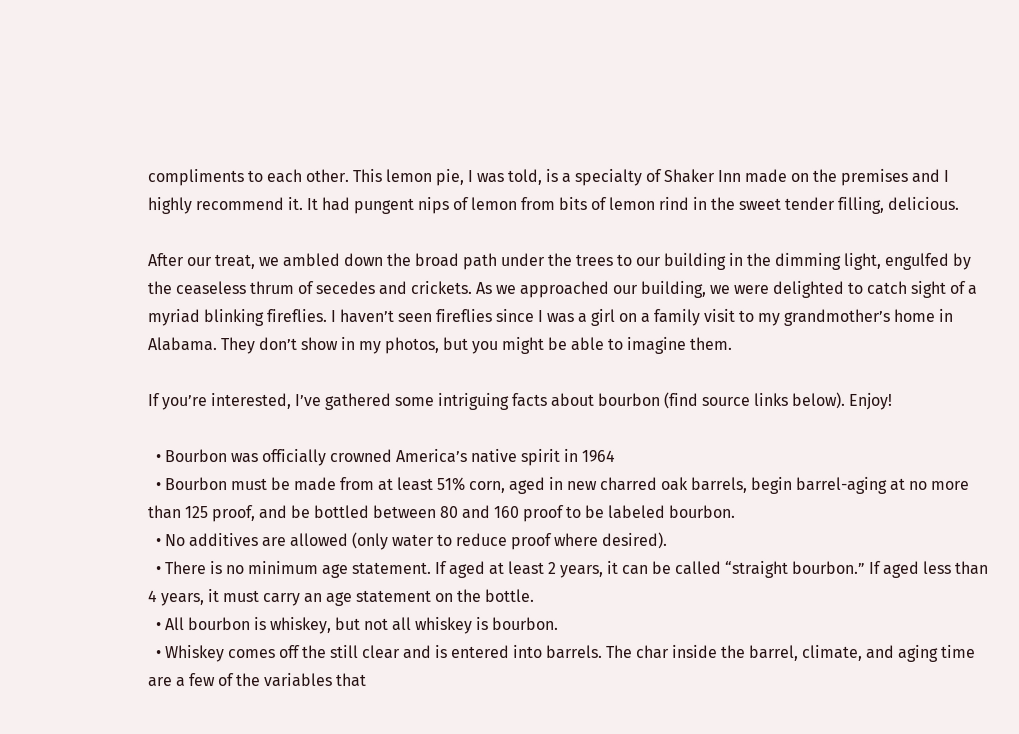compliments to each other. This lemon pie, I was told, is a specialty of Shaker Inn made on the premises and I highly recommend it. It had pungent nips of lemon from bits of lemon rind in the sweet tender filling, delicious.

After our treat, we ambled down the broad path under the trees to our building in the dimming light, engulfed by the ceaseless thrum of secedes and crickets. As we approached our building, we were delighted to catch sight of a myriad blinking fireflies. I haven’t seen fireflies since I was a girl on a family visit to my grandmother’s home in Alabama. They don’t show in my photos, but you might be able to imagine them.

If you’re interested, I’ve gathered some intriguing facts about bourbon (find source links below). Enjoy!

  • Bourbon was officially crowned America’s native spirit in 1964
  • Bourbon must be made from at least 51% corn, aged in new charred oak barrels, begin barrel-aging at no more than 125 proof, and be bottled between 80 and 160 proof to be labeled bourbon.
  • No additives are allowed (only water to reduce proof where desired).
  • There is no minimum age statement. If aged at least 2 years, it can be called “straight bourbon.” If aged less than 4 years, it must carry an age statement on the bottle.
  • All bourbon is whiskey, but not all whiskey is bourbon.
  • Whiskey comes off the still clear and is entered into barrels. The char inside the barrel, climate, and aging time are a few of the variables that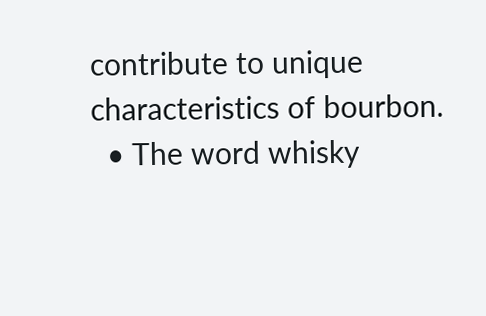contribute to unique characteristics of bourbon.
  • The word whisky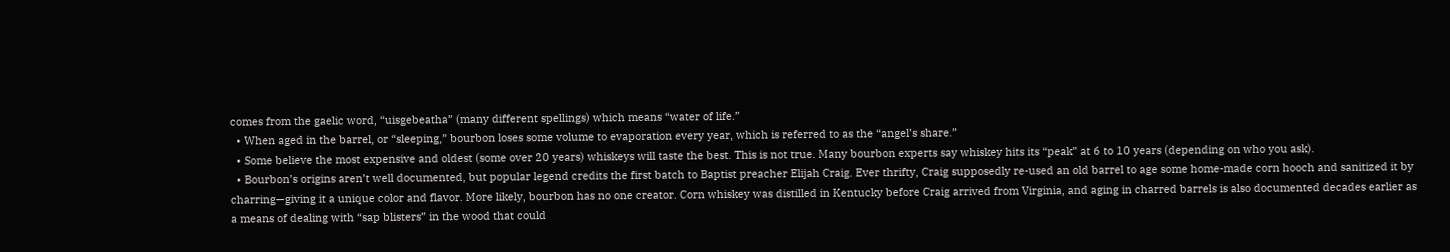comes from the gaelic word, “uisgebeatha” (many different spellings) which means “water of life.”
  • When aged in the barrel, or “sleeping,” bourbon loses some volume to evaporation every year, which is referred to as the “angel’s share.”
  • Some believe the most expensive and oldest (some over 20 years) whiskeys will taste the best. This is not true. Many bourbon experts say whiskey hits its “peak” at 6 to 10 years (depending on who you ask).
  • Bourbon’s origins aren’t well documented, but popular legend credits the first batch to Baptist preacher Elijah Craig. Ever thrifty, Craig supposedly re-used an old barrel to age some home-made corn hooch and sanitized it by charring—giving it a unique color and flavor. More likely, bourbon has no one creator. Corn whiskey was distilled in Kentucky before Craig arrived from Virginia, and aging in charred barrels is also documented decades earlier as a means of dealing with “sap blisters” in the wood that could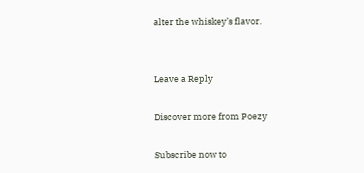alter the whiskey’s flavor.


Leave a Reply

Discover more from Poezy

Subscribe now to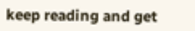keep reading and get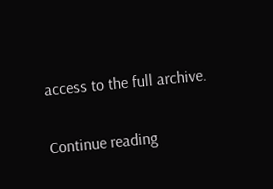access to the full archive.

Continue reading